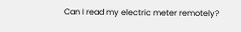Can I read my electric meter remotely?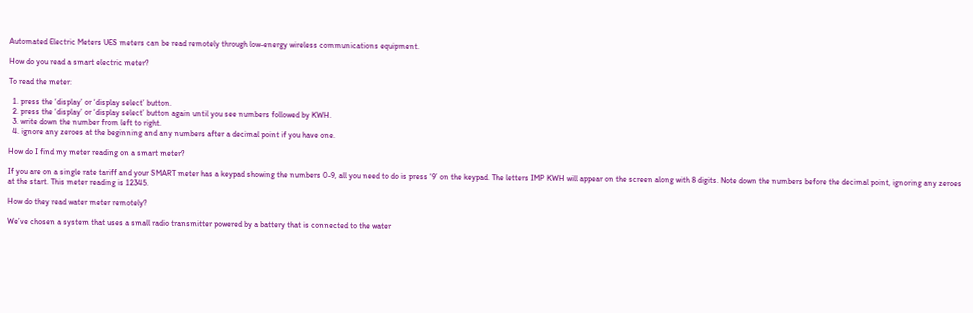Automated Electric Meters UES meters can be read remotely through low-energy wireless communications equipment.

How do you read a smart electric meter?

To read the meter:

  1. press the ‘display’ or ‘display select’ button.
  2. press the ‘display’ or ‘display select’ button again until you see numbers followed by KWH.
  3. write down the number from left to right.
  4. ignore any zeroes at the beginning and any numbers after a decimal point if you have one.

How do I find my meter reading on a smart meter?

If you are on a single rate tariff and your SMART meter has a keypad showing the numbers 0-9, all you need to do is press ‘9’ on the keypad. The letters IMP KWH will appear on the screen along with 8 digits. Note down the numbers before the decimal point, ignoring any zeroes at the start. This meter reading is 12345.

How do they read water meter remotely?

We’ve chosen a system that uses a small radio transmitter powered by a battery that is connected to the water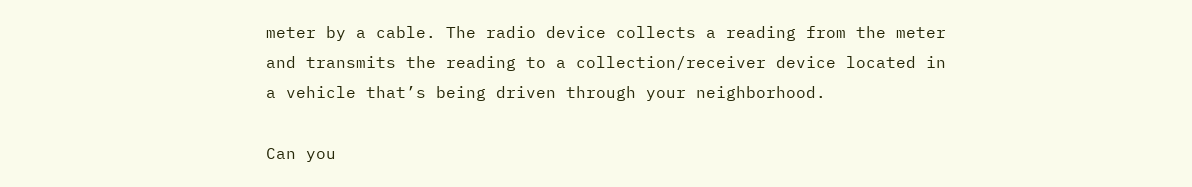meter by a cable. The radio device collects a reading from the meter and transmits the reading to a collection/receiver device located in a vehicle that’s being driven through your neighborhood.

Can you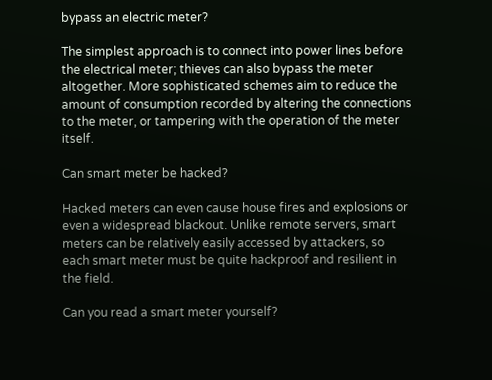bypass an electric meter?

The simplest approach is to connect into power lines before the electrical meter; thieves can also bypass the meter altogether. More sophisticated schemes aim to reduce the amount of consumption recorded by altering the connections to the meter, or tampering with the operation of the meter itself.

Can smart meter be hacked?

Hacked meters can even cause house fires and explosions or even a widespread blackout. Unlike remote servers, smart meters can be relatively easily accessed by attackers, so each smart meter must be quite hackproof and resilient in the field.

Can you read a smart meter yourself?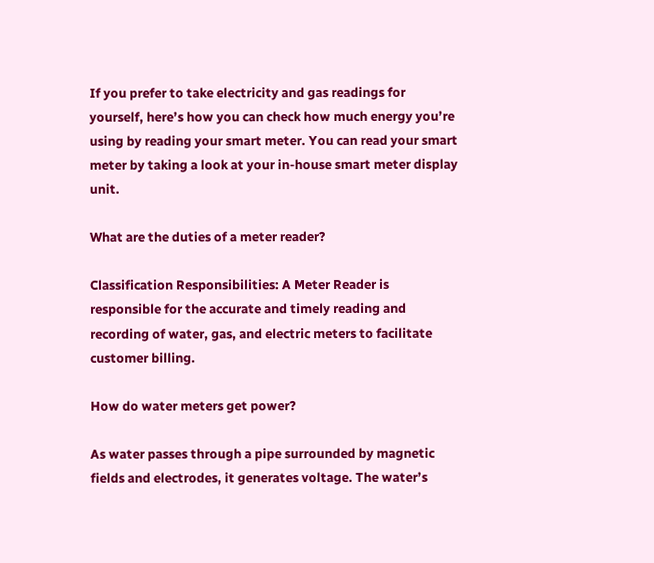If you prefer to take electricity and gas readings for yourself, here’s how you can check how much energy you’re using by reading your smart meter. You can read your smart meter by taking a look at your in-house smart meter display unit.

What are the duties of a meter reader?

Classification Responsibilities: A Meter Reader is responsible for the accurate and timely reading and recording of water, gas, and electric meters to facilitate customer billing.

How do water meters get power?

As water passes through a pipe surrounded by magnetic fields and electrodes, it generates voltage. The water’s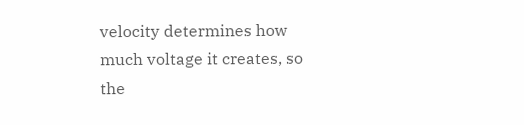velocity determines how much voltage it creates, so the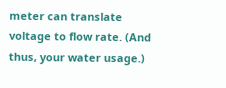meter can translate voltage to flow rate. (And thus, your water usage.)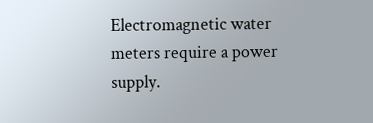Electromagnetic water meters require a power supply.